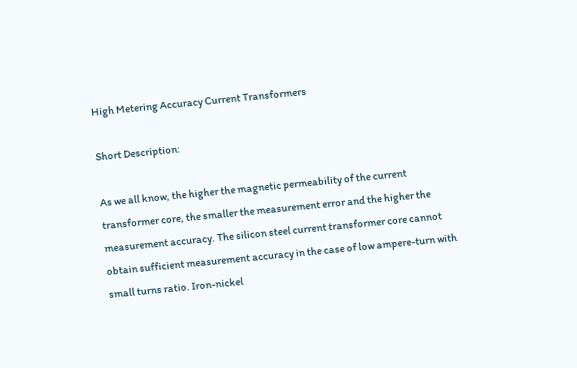High Metering Accuracy Current Transformers

Short Description:

As we all know, the higher the magnetic permeability of the current transformer core, the smaller the measurement error and the higher the measurement accuracy. The silicon steel current transformer core cannot obtain sufficient measurement accuracy in the case of low ampere-turn with small turns ratio. Iron-nickel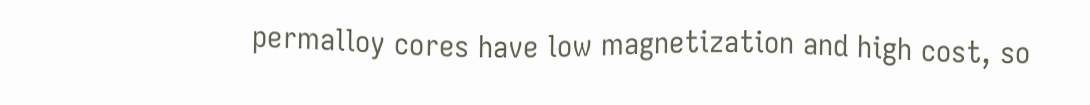permalloy cores have low magnetization and high cost, so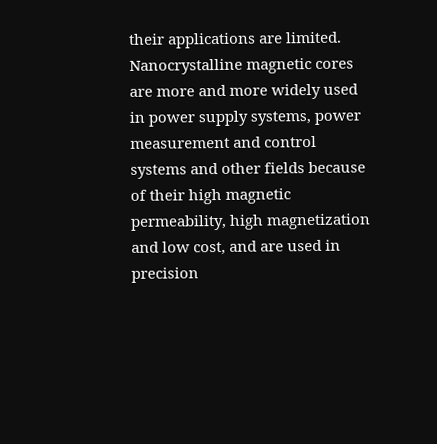their applications are limited. Nanocrystalline magnetic cores are more and more widely used in power supply systems, power measurement and control systems and other fields because of their high magnetic permeability, high magnetization and low cost, and are used in precision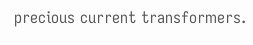precious current transformers.